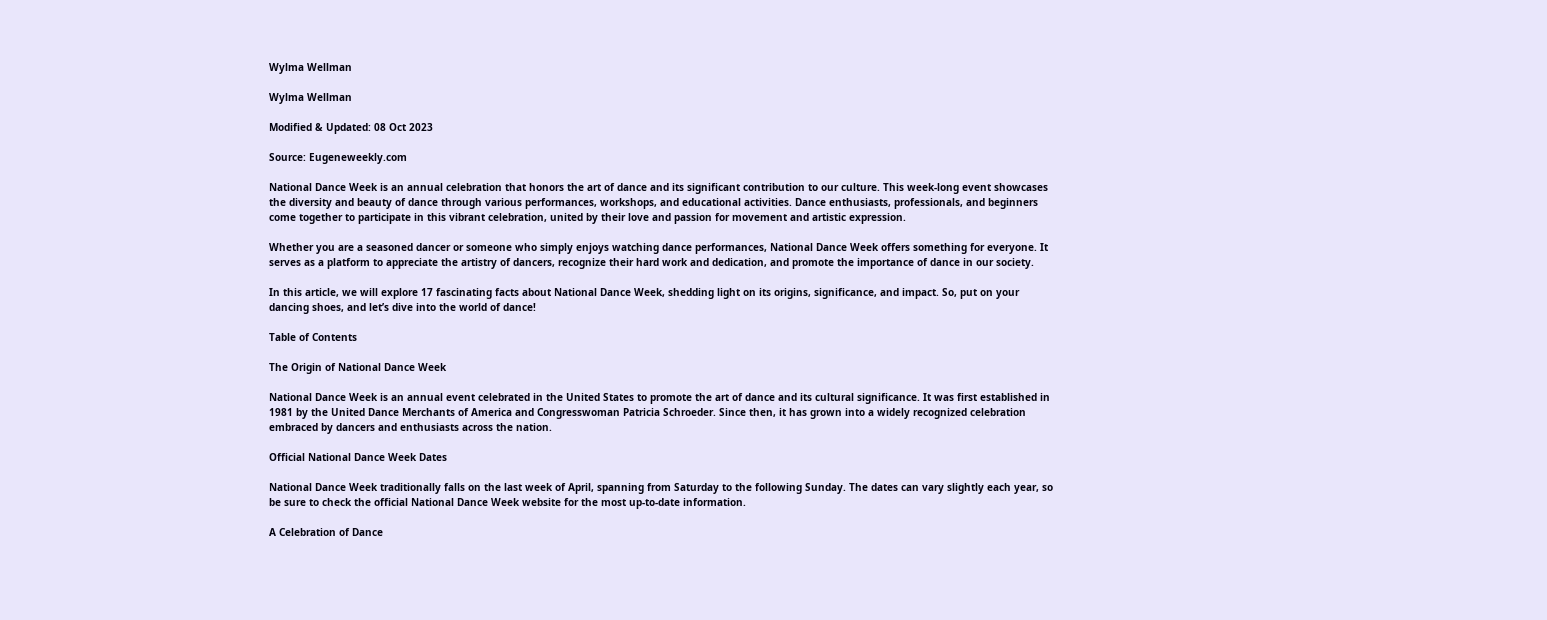Wylma Wellman

Wylma Wellman

Modified & Updated: 08 Oct 2023

Source: Eugeneweekly.com

National Dance Week is an annual celebration that honors the art of dance and its significant contribution to our culture. This week-long event showcases the diversity and beauty of dance through various performances, workshops, and educational activities. Dance enthusiasts, professionals, and beginners come together to participate in this vibrant celebration, united by their love and passion for movement and artistic expression.

Whether you are a seasoned dancer or someone who simply enjoys watching dance performances, National Dance Week offers something for everyone. It serves as a platform to appreciate the artistry of dancers, recognize their hard work and dedication, and promote the importance of dance in our society.

In this article, we will explore 17 fascinating facts about National Dance Week, shedding light on its origins, significance, and impact. So, put on your dancing shoes, and let’s dive into the world of dance!

Table of Contents

The Origin of National Dance Week

National Dance Week is an annual event celebrated in the United States to promote the art of dance and its cultural significance. It was first established in 1981 by the United Dance Merchants of America and Congresswoman Patricia Schroeder. Since then, it has grown into a widely recognized celebration embraced by dancers and enthusiasts across the nation.

Official National Dance Week Dates

National Dance Week traditionally falls on the last week of April, spanning from Saturday to the following Sunday. The dates can vary slightly each year, so be sure to check the official National Dance Week website for the most up-to-date information.

A Celebration of Dance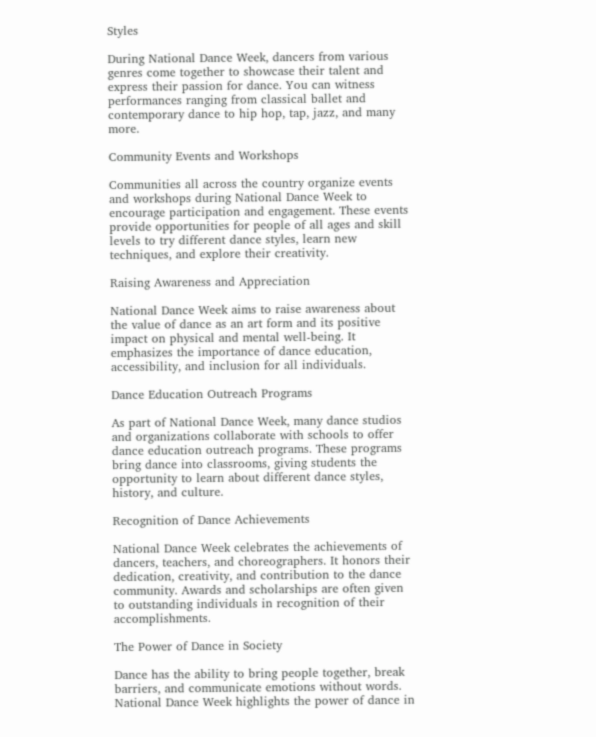Styles

During National Dance Week, dancers from various genres come together to showcase their talent and express their passion for dance. You can witness performances ranging from classical ballet and contemporary dance to hip hop, tap, jazz, and many more.

Community Events and Workshops

Communities all across the country organize events and workshops during National Dance Week to encourage participation and engagement. These events provide opportunities for people of all ages and skill levels to try different dance styles, learn new techniques, and explore their creativity.

Raising Awareness and Appreciation

National Dance Week aims to raise awareness about the value of dance as an art form and its positive impact on physical and mental well-being. It emphasizes the importance of dance education, accessibility, and inclusion for all individuals.

Dance Education Outreach Programs

As part of National Dance Week, many dance studios and organizations collaborate with schools to offer dance education outreach programs. These programs bring dance into classrooms, giving students the opportunity to learn about different dance styles, history, and culture.

Recognition of Dance Achievements

National Dance Week celebrates the achievements of dancers, teachers, and choreographers. It honors their dedication, creativity, and contribution to the dance community. Awards and scholarships are often given to outstanding individuals in recognition of their accomplishments.

The Power of Dance in Society

Dance has the ability to bring people together, break barriers, and communicate emotions without words. National Dance Week highlights the power of dance in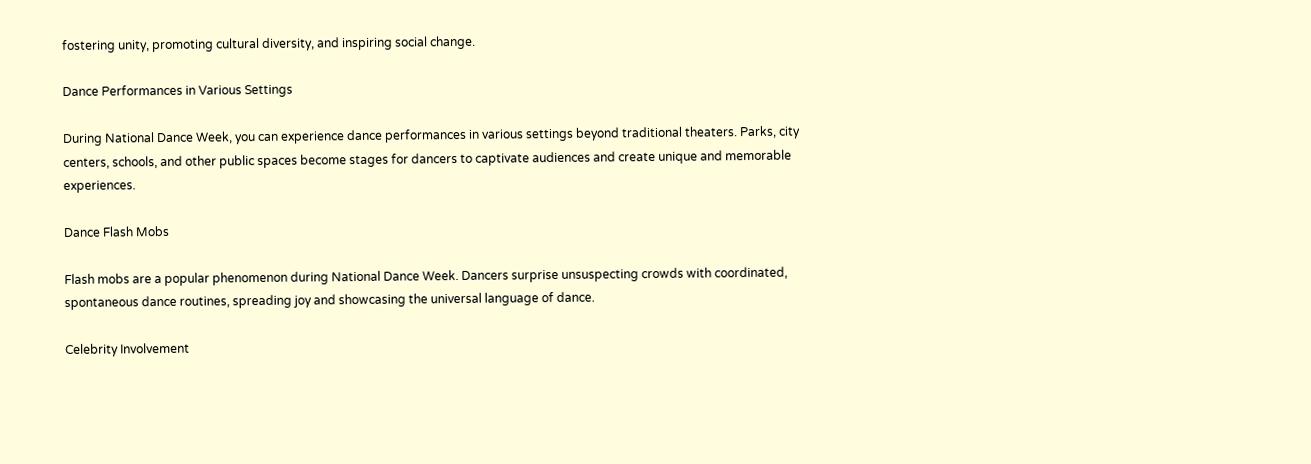fostering unity, promoting cultural diversity, and inspiring social change.

Dance Performances in Various Settings

During National Dance Week, you can experience dance performances in various settings beyond traditional theaters. Parks, city centers, schools, and other public spaces become stages for dancers to captivate audiences and create unique and memorable experiences.

Dance Flash Mobs

Flash mobs are a popular phenomenon during National Dance Week. Dancers surprise unsuspecting crowds with coordinated, spontaneous dance routines, spreading joy and showcasing the universal language of dance.

Celebrity Involvement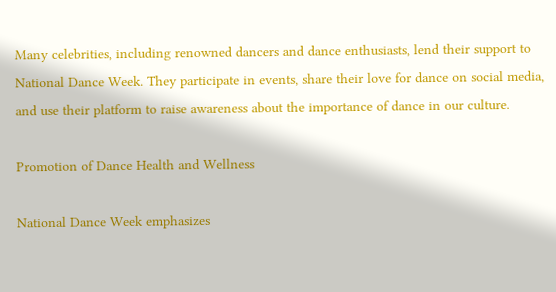Many celebrities, including renowned dancers and dance enthusiasts, lend their support to National Dance Week. They participate in events, share their love for dance on social media, and use their platform to raise awareness about the importance of dance in our culture.

Promotion of Dance Health and Wellness

National Dance Week emphasizes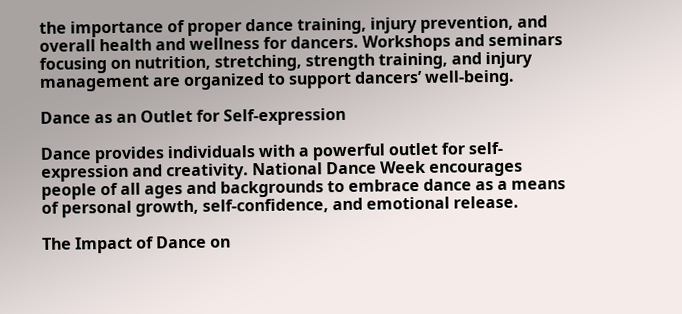the importance of proper dance training, injury prevention, and overall health and wellness for dancers. Workshops and seminars focusing on nutrition, stretching, strength training, and injury management are organized to support dancers’ well-being.

Dance as an Outlet for Self-expression

Dance provides individuals with a powerful outlet for self-expression and creativity. National Dance Week encourages people of all ages and backgrounds to embrace dance as a means of personal growth, self-confidence, and emotional release.

The Impact of Dance on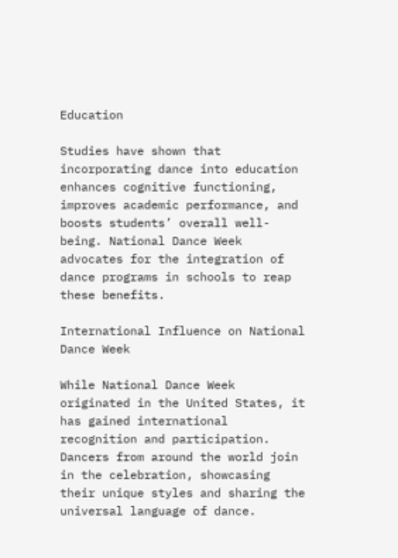Education

Studies have shown that incorporating dance into education enhances cognitive functioning, improves academic performance, and boosts students’ overall well-being. National Dance Week advocates for the integration of dance programs in schools to reap these benefits.

International Influence on National Dance Week

While National Dance Week originated in the United States, it has gained international recognition and participation. Dancers from around the world join in the celebration, showcasing their unique styles and sharing the universal language of dance.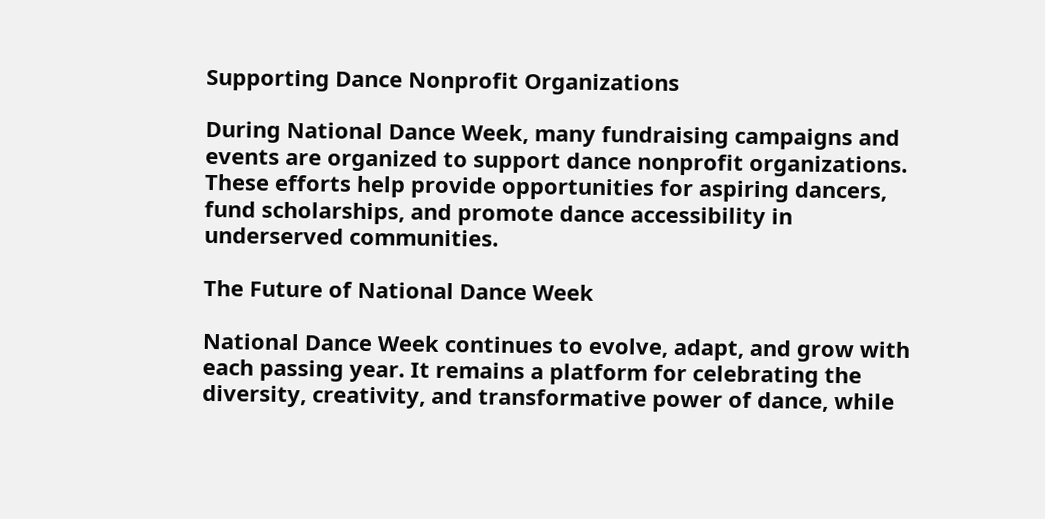Supporting Dance Nonprofit Organizations

During National Dance Week, many fundraising campaigns and events are organized to support dance nonprofit organizations. These efforts help provide opportunities for aspiring dancers, fund scholarships, and promote dance accessibility in underserved communities.

The Future of National Dance Week

National Dance Week continues to evolve, adapt, and grow with each passing year. It remains a platform for celebrating the diversity, creativity, and transformative power of dance, while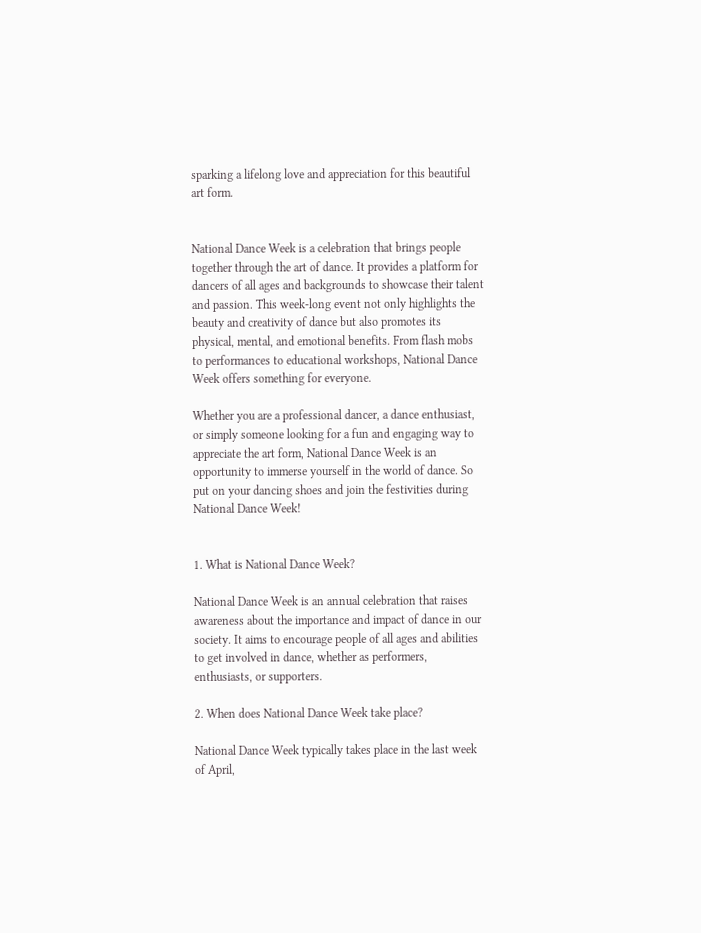sparking a lifelong love and appreciation for this beautiful art form.


National Dance Week is a celebration that brings people together through the art of dance. It provides a platform for dancers of all ages and backgrounds to showcase their talent and passion. This week-long event not only highlights the beauty and creativity of dance but also promotes its physical, mental, and emotional benefits. From flash mobs to performances to educational workshops, National Dance Week offers something for everyone.

Whether you are a professional dancer, a dance enthusiast, or simply someone looking for a fun and engaging way to appreciate the art form, National Dance Week is an opportunity to immerse yourself in the world of dance. So put on your dancing shoes and join the festivities during National Dance Week!


1. What is National Dance Week?

National Dance Week is an annual celebration that raises awareness about the importance and impact of dance in our society. It aims to encourage people of all ages and abilities to get involved in dance, whether as performers, enthusiasts, or supporters.

2. When does National Dance Week take place?

National Dance Week typically takes place in the last week of April,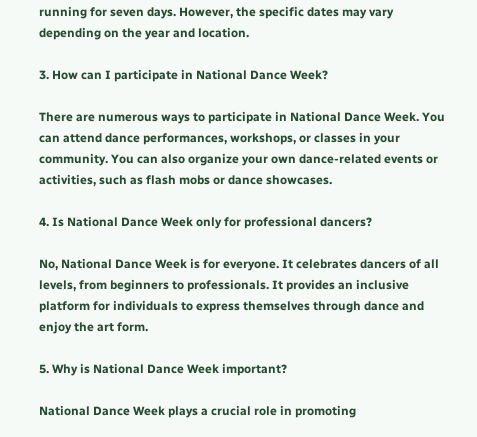running for seven days. However, the specific dates may vary depending on the year and location.

3. How can I participate in National Dance Week?

There are numerous ways to participate in National Dance Week. You can attend dance performances, workshops, or classes in your community. You can also organize your own dance-related events or activities, such as flash mobs or dance showcases.

4. Is National Dance Week only for professional dancers?

No, National Dance Week is for everyone. It celebrates dancers of all levels, from beginners to professionals. It provides an inclusive platform for individuals to express themselves through dance and enjoy the art form.

5. Why is National Dance Week important?

National Dance Week plays a crucial role in promoting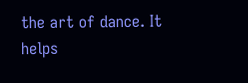the art of dance. It helps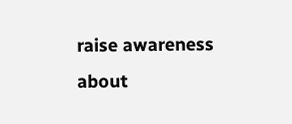raise awareness about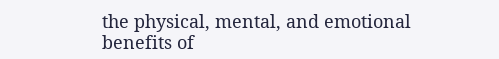the physical, mental, and emotional benefits of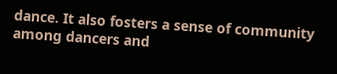dance. It also fosters a sense of community among dancers and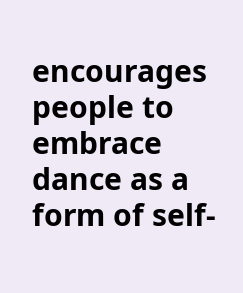encourages people to embrace dance as a form of self-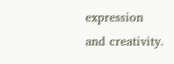expression and creativity.